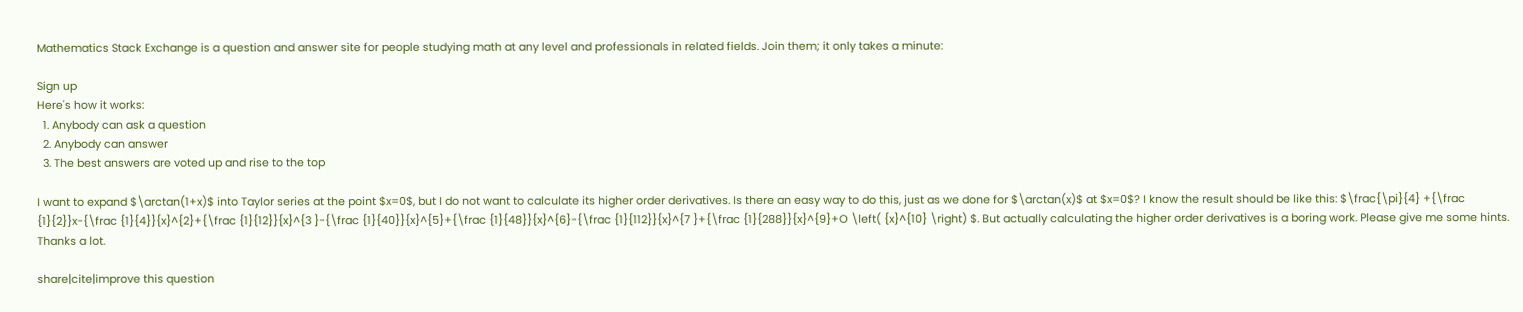Mathematics Stack Exchange is a question and answer site for people studying math at any level and professionals in related fields. Join them; it only takes a minute:

Sign up
Here's how it works:
  1. Anybody can ask a question
  2. Anybody can answer
  3. The best answers are voted up and rise to the top

I want to expand $\arctan(1+x)$ into Taylor series at the point $x=0$, but I do not want to calculate its higher order derivatives. Is there an easy way to do this, just as we done for $\arctan(x)$ at $x=0$? I know the result should be like this: $\frac{\pi}{4} +{\frac {1}{2}}x-{\frac {1}{4}}{x}^{2}+{\frac {1}{12}}{x}^{3 }-{\frac {1}{40}}{x}^{5}+{\frac {1}{48}}{x}^{6}-{\frac {1}{112}}{x}^{7 }+{\frac {1}{288}}{x}^{9}+O \left( {x}^{10} \right) $. But actually calculating the higher order derivatives is a boring work. Please give me some hints. Thanks a lot.

share|cite|improve this question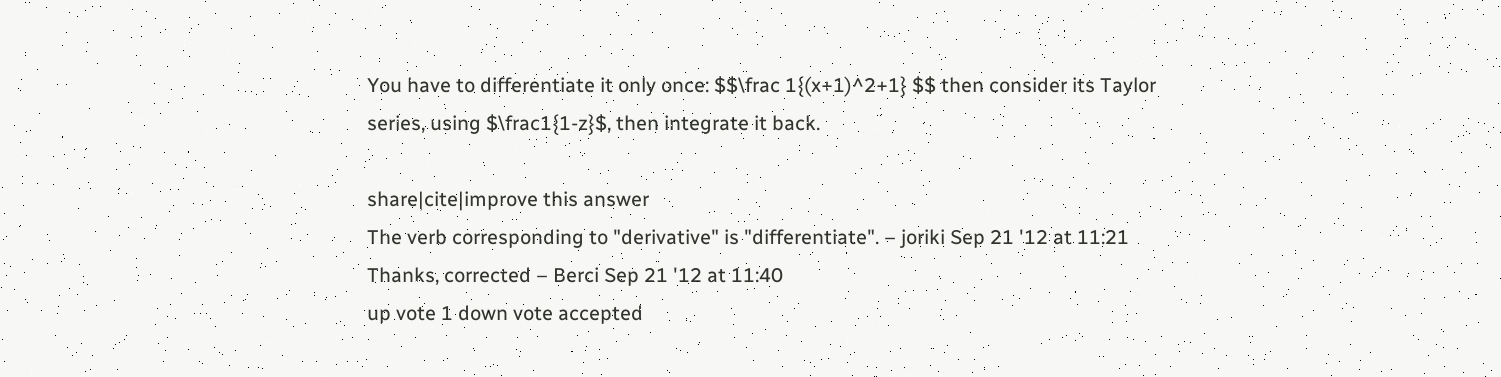You have to differentiate it only once: $$\frac 1{(x+1)^2+1} $$ then consider its Taylor series, using $\frac1{1-z}$, then integrate it back.

share|cite|improve this answer
The verb corresponding to "derivative" is "differentiate". – joriki Sep 21 '12 at 11:21
Thanks, corrected – Berci Sep 21 '12 at 11:40
up vote 1 down vote accepted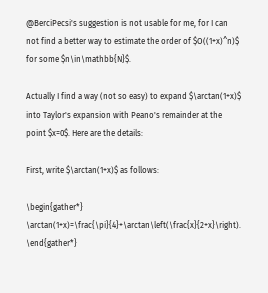@BerciPecsi's suggestion is not usable for me, for I can not find a better way to estimate the order of $O((1+x)^n)$ for some $n\in\mathbb{N}$.

Actually I find a way (not so easy) to expand $\arctan(1+x)$ into Taylor's expansion with Peano's remainder at the point $x=0$. Here are the details:

First, write $\arctan(1+x)$ as follows:

\begin{gather*} \arctan(1+x)=\frac{\pi}{4}+\arctan\left(\frac{x}{2+x}\right). \end{gather*}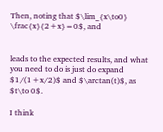Then, noting that $\lim_{x\to0} \frac{x}{2+x}=0$, and


leads to the expected results, and what you need to do is just do expand $1/(1+x/2)$ and $\arctan(t)$, as $t\to 0$.

I think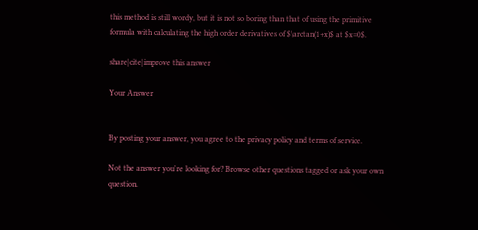this method is still wordy, but it is not so boring than that of using the primitive formula with calculating the high order derivatives of $\arctan(1+x)$ at $x=0$.

share|cite|improve this answer

Your Answer


By posting your answer, you agree to the privacy policy and terms of service.

Not the answer you're looking for? Browse other questions tagged or ask your own question.